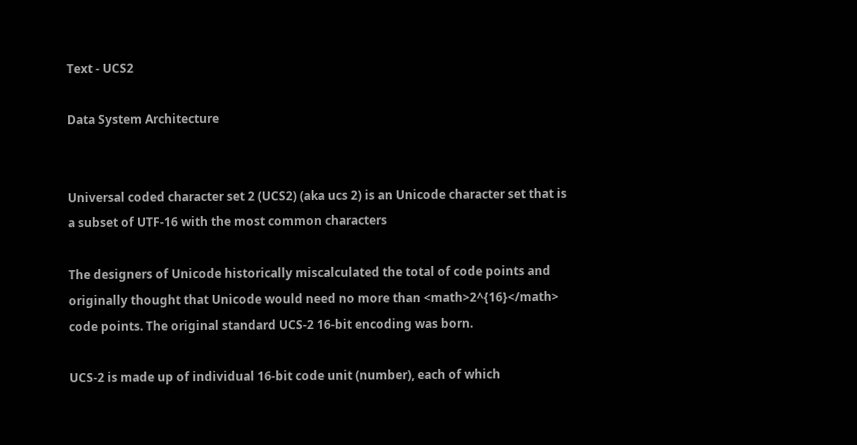Text - UCS2

Data System Architecture


Universal coded character set 2 (UCS2) (aka ucs 2) is an Unicode character set that is a subset of UTF-16 with the most common characters

The designers of Unicode historically miscalculated the total of code points and originally thought that Unicode would need no more than <math>2^{16}</math> code points. The original standard UCS-2 16-bit encoding was born.

UCS-2 is made up of individual 16-bit code unit (number), each of which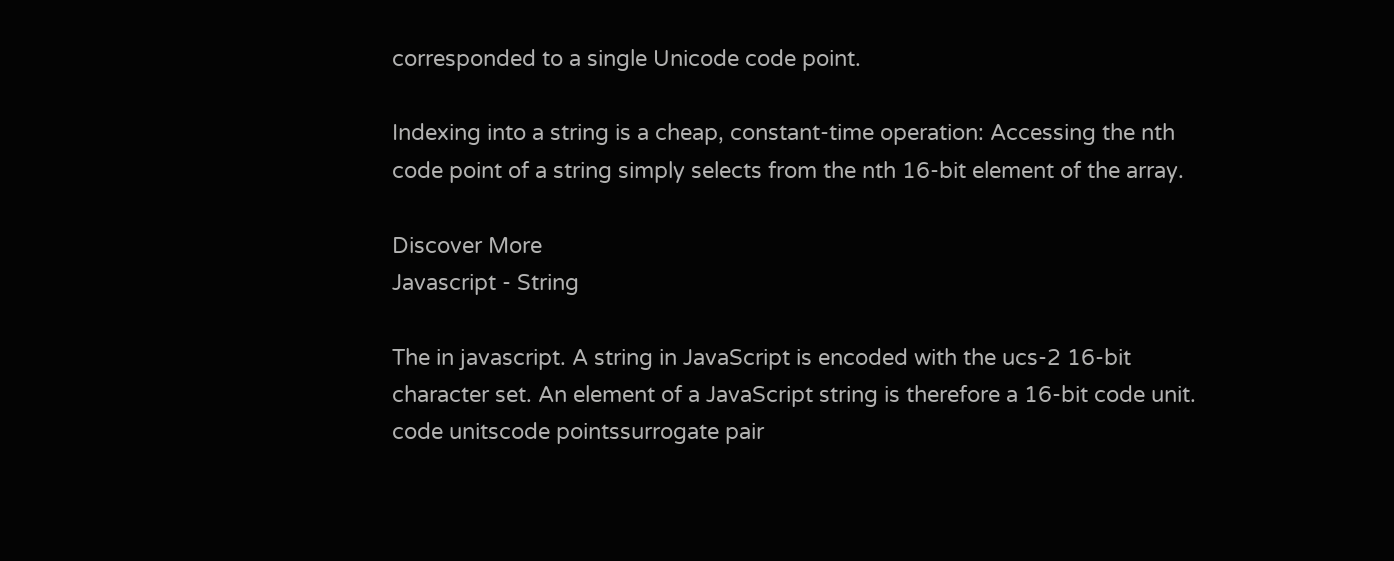corresponded to a single Unicode code point.

Indexing into a string is a cheap, constant-time operation: Accessing the nth code point of a string simply selects from the nth 16-bit element of the array.

Discover More
Javascript - String

The in javascript. A string in JavaScript is encoded with the ucs-2 16-bit character set. An element of a JavaScript string is therefore a 16-bit code unit. code unitscode pointssurrogate pair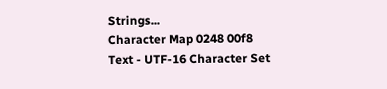Strings...
Character Map 0248 00f8
Text - UTF-16 Character Set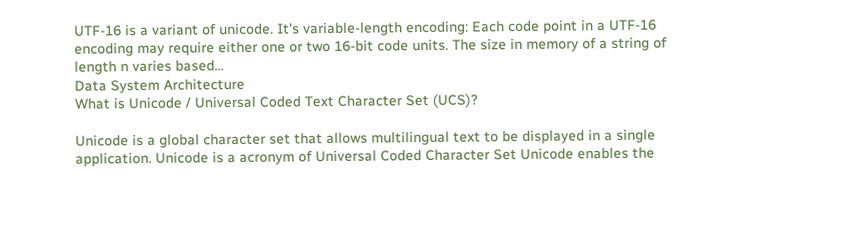UTF-16 is a variant of unicode. It's variable-length encoding: Each code point in a UTF-16 encoding may require either one or two 16-bit code units. The size in memory of a string of length n varies based...
Data System Architecture
What is Unicode / Universal Coded Text Character Set (UCS)?

Unicode is a global character set that allows multilingual text to be displayed in a single application. Unicode is a acronym of Universal Coded Character Set Unicode enables the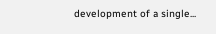development of a single...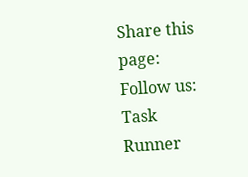Share this page:
Follow us:
Task Runner